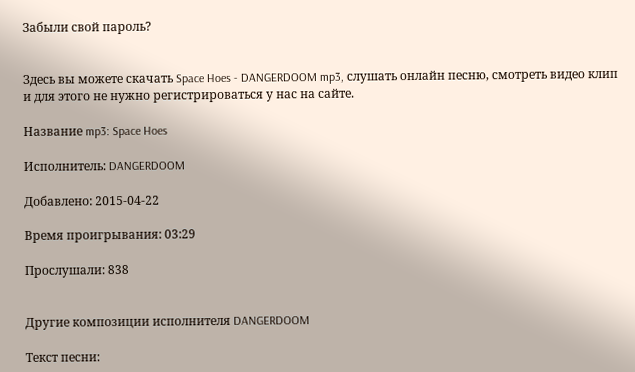Забыли свой пароль?


Здесь вы можете скачать Space Hoes - DANGERDOOM mp3, слушать онлайн песню, смотреть видео клип и для этого не нужно регистрироваться у нас на сайте.

Название mp3: Space Hoes

Исполнитель: DANGERDOOM

Добавлено: 2015-04-22

Время проигрывания: 03:29

Прослушали: 838


Другие композиции исполнителя DANGERDOOM

Текст песни: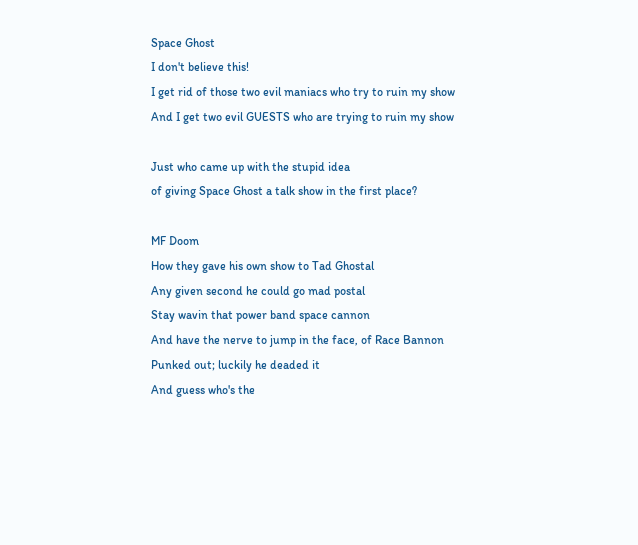Space Ghost
I don't believe this!
I get rid of those two evil maniacs who try to ruin my show
And I get two evil GUESTS who are trying to ruin my show

Just who came up with the stupid idea
of giving Space Ghost a talk show in the first place?

MF Doom
How they gave his own show to Tad Ghostal
Any given second he could go mad postal
Stay wavin that power band space cannon
And have the nerve to jump in the face, of Race Bannon
Punked out; luckily he deaded it
And guess who's the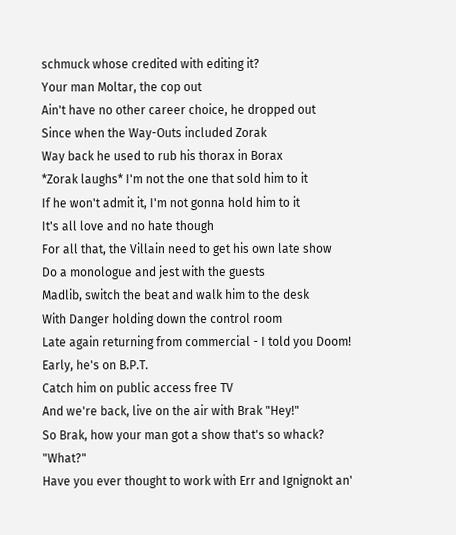schmuck whose credited with editing it?
Your man Moltar, the cop out
Ain't have no other career choice, he dropped out
Since when the Way-Outs included Zorak
Way back he used to rub his thorax in Borax
*Zorak laughs* I'm not the one that sold him to it
If he won't admit it, I'm not gonna hold him to it
It's all love and no hate though
For all that, the Villain need to get his own late show
Do a monologue and jest with the guests
Madlib, switch the beat and walk him to the desk
With Danger holding down the control room
Late again returning from commercial - I told you Doom!
Early, he's on B.P.T.
Catch him on public access free TV
And we're back, live on the air with Brak "Hey!"
So Brak, how your man got a show that's so whack? "What?"
Have you ever thought to work with Err and Ignignokt an'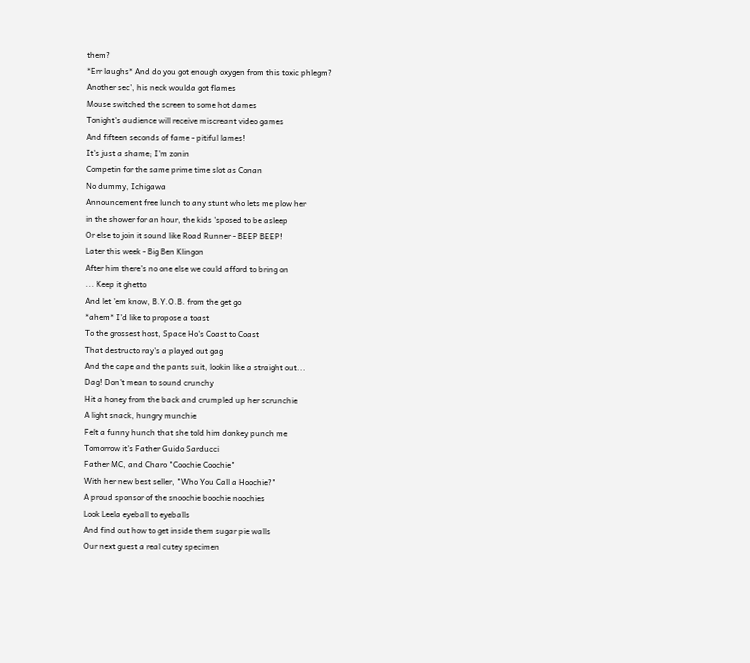them?
*Err laughs* And do you got enough oxygen from this toxic phlegm?
Another sec', his neck woulda got flames
Mouse switched the screen to some hot dames
Tonight's audience will receive miscreant video games
And fifteen seconds of fame - pitiful lames!
It's just a shame; I'm zonin
Competin for the same prime time slot as Conan
No dummy, Ichigawa
Announcement free lunch to any stunt who lets me plow her
in the shower for an hour, the kids 'sposed to be asleep
Or else to join it sound like Road Runner - BEEP BEEP!
Later this week - Big Ben Klingon
After him there's no one else we could afford to bring on
... Keep it ghetto
And let 'em know, B.Y.O.B. from the get go
*ahem* I'd like to propose a toast
To the grossest host, Space Ho's Coast to Coast
That destructo ray's a played out gag
And the cape and the pants suit, lookin like a straight out...
Dag! Don't mean to sound crunchy
Hit a honey from the back and crumpled up her scrunchie
A light snack, hungry munchie
Felt a funny hunch that she told him donkey punch me
Tomorrow it's Father Guido Sarducci
Father MC, and Charo "Coochie Coochie"
With her new best seller, "Who You Call a Hoochie?"
A proud sponsor of the snoochie boochie noochies
Look Leela eyeball to eyeballs
And find out how to get inside them sugar pie walls
Our next guest a real cutey specimen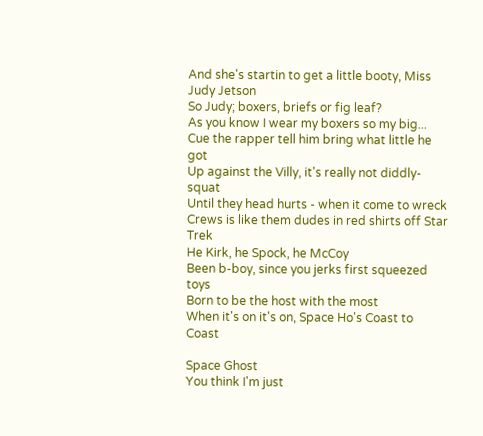And she's startin to get a little booty, Miss Judy Jetson
So Judy; boxers, briefs or fig leaf?
As you know I wear my boxers so my big...
Cue the rapper tell him bring what little he got
Up against the Villy, it's really not diddly-squat
Until they head hurts - when it come to wreck
Crews is like them dudes in red shirts off Star Trek
He Kirk, he Spock, he McCoy
Been b-boy, since you jerks first squeezed toys
Born to be the host with the most
When it's on it's on, Space Ho's Coast to Coast

Space Ghost
You think I'm just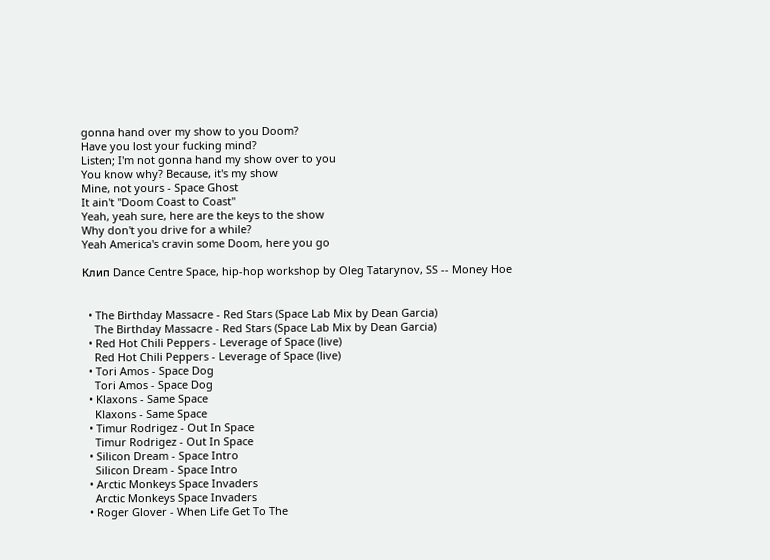gonna hand over my show to you Doom?
Have you lost your fucking mind?
Listen; I'm not gonna hand my show over to you
You know why? Because, it's my show
Mine, not yours - Space Ghost
It ain't "Doom Coast to Coast"
Yeah, yeah sure, here are the keys to the show
Why don't you drive for a while?
Yeah America's cravin some Doom, here you go

Клип Dance Centre Space, hip-hop workshop by Oleg Tatarynov, SS -- Money Hoe


  • The Birthday Massacre - Red Stars (Space Lab Mix by Dean Garcia)
    The Birthday Massacre - Red Stars (Space Lab Mix by Dean Garcia)
  • Red Hot Chili Peppers - Leverage of Space (live)
    Red Hot Chili Peppers - Leverage of Space (live)
  • Tori Amos - Space Dog
    Tori Amos - Space Dog
  • Klaxons - Same Space
    Klaxons - Same Space
  • Timur Rodrigez - Out In Space
    Timur Rodrigez - Out In Space
  • Silicon Dream - Space Intro
    Silicon Dream - Space Intro
  • Arctic Monkeys Space Invaders
    Arctic Monkeys Space Invaders
  • Roger Glover - When Life Get To The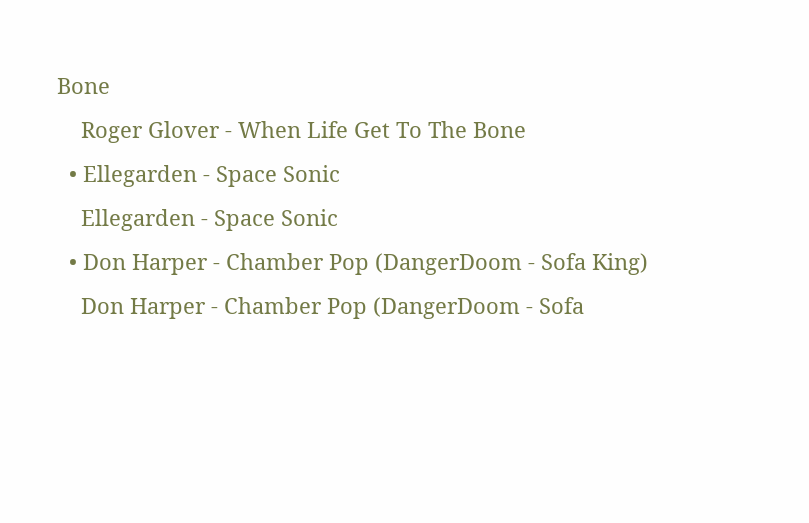Bone
    Roger Glover - When Life Get To The Bone
  • Ellegarden - Space Sonic
    Ellegarden - Space Sonic
  • Don Harper - Chamber Pop (DangerDoom - Sofa King)
    Don Harper - Chamber Pop (DangerDoom - Sofa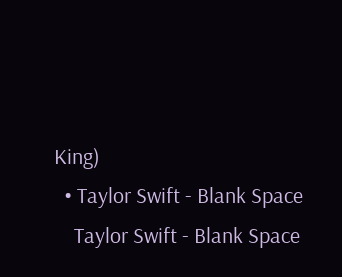King)
  • Taylor Swift - Blank Space
    Taylor Swift - Blank Space